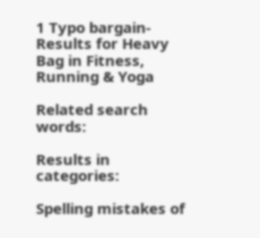1 Typo bargain-Results for Heavy Bag in Fitness, Running & Yoga

Related search words:

Results in categories:

Spelling mistakes of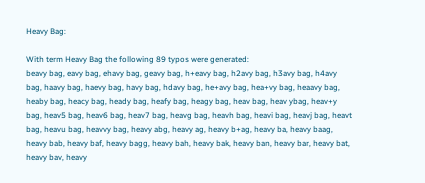Heavy Bag:

With term Heavy Bag the following 89 typos were generated:
beavy bag, eavy bag, ehavy bag, geavy bag, h+eavy bag, h2avy bag, h3avy bag, h4avy bag, haavy bag, haevy bag, havy bag, hdavy bag, he+avy bag, hea+vy bag, heaavy bag, heaby bag, heacy bag, heady bag, heafy bag, heagy bag, heav bag, heav ybag, heav+y bag, heav5 bag, heav6 bag, heav7 bag, heavg bag, heavh bag, heavi bag, heavj bag, heavt bag, heavu bag, heavvy bag, heavy abg, heavy ag, heavy b+ag, heavy ba, heavy baag, heavy bab, heavy baf, heavy bagg, heavy bah, heavy bak, heavy ban, heavy bar, heavy bat, heavy bav, heavy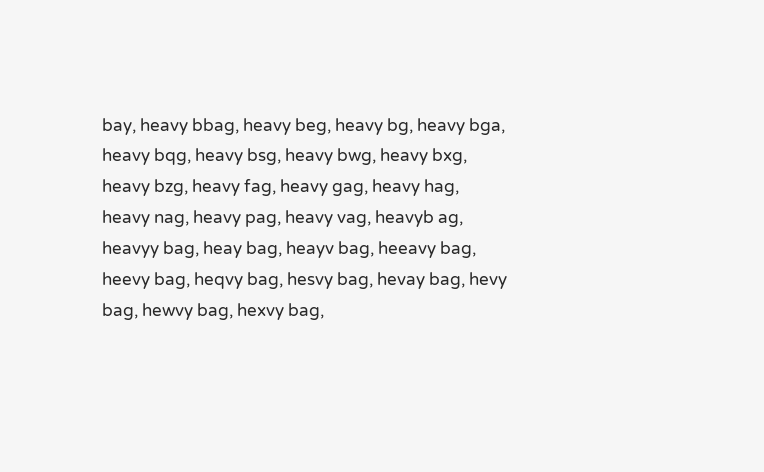bay, heavy bbag, heavy beg, heavy bg, heavy bga, heavy bqg, heavy bsg, heavy bwg, heavy bxg, heavy bzg, heavy fag, heavy gag, heavy hag, heavy nag, heavy pag, heavy vag, heavyb ag, heavyy bag, heay bag, heayv bag, heeavy bag, heevy bag, heqvy bag, hesvy bag, hevay bag, hevy bag, hewvy bag, hexvy bag,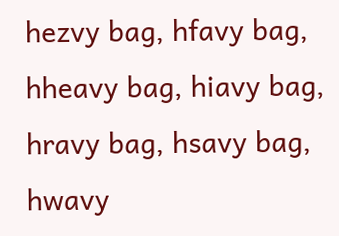hezvy bag, hfavy bag, hheavy bag, hiavy bag, hravy bag, hsavy bag, hwavy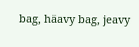bag, häavy bag, jeavy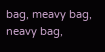bag, meavy bag, neavy bag,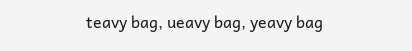teavy bag, ueavy bag, yeavy bag